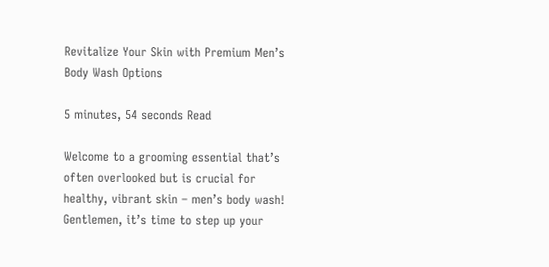Revitalize Your Skin with Premium Men’s Body Wash Options

5 minutes, 54 seconds Read

Welcome to a grooming essential that’s often overlooked but is crucial for healthy, vibrant skin – men’s body wash! Gentlemen, it’s time to step up your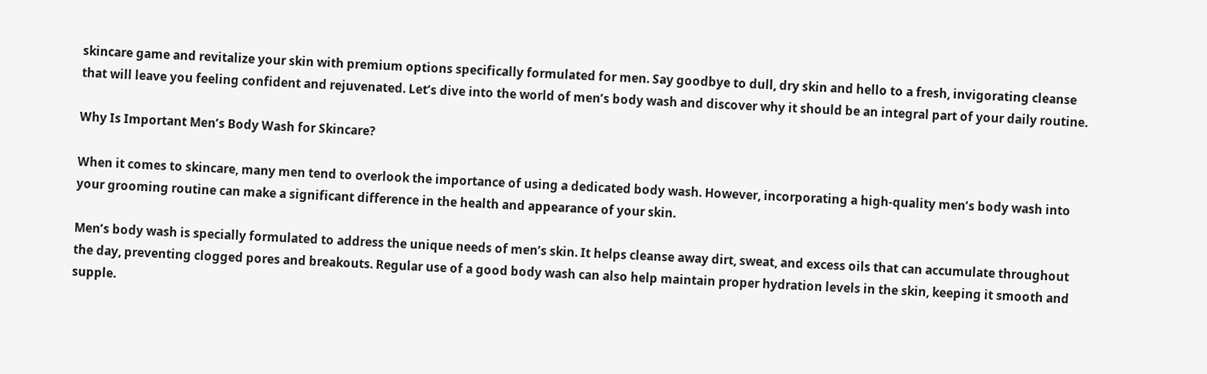skincare game and revitalize your skin with premium options specifically formulated for men. Say goodbye to dull, dry skin and hello to a fresh, invigorating cleanse that will leave you feeling confident and rejuvenated. Let’s dive into the world of men’s body wash and discover why it should be an integral part of your daily routine.

Why Is Important Men’s Body Wash for Skincare?

When it comes to skincare, many men tend to overlook the importance of using a dedicated body wash. However, incorporating a high-quality men’s body wash into your grooming routine can make a significant difference in the health and appearance of your skin.

Men’s body wash is specially formulated to address the unique needs of men’s skin. It helps cleanse away dirt, sweat, and excess oils that can accumulate throughout the day, preventing clogged pores and breakouts. Regular use of a good body wash can also help maintain proper hydration levels in the skin, keeping it smooth and supple.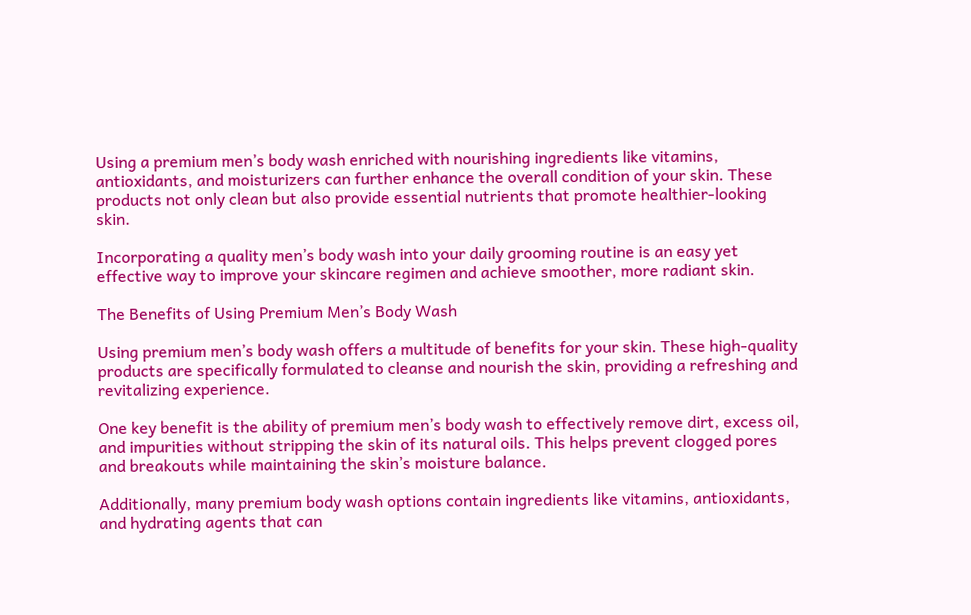Using a premium men’s body wash enriched with nourishing ingredients like vitamins, antioxidants, and moisturizers can further enhance the overall condition of your skin. These products not only clean but also provide essential nutrients that promote healthier-looking skin.

Incorporating a quality men’s body wash into your daily grooming routine is an easy yet effective way to improve your skincare regimen and achieve smoother, more radiant skin.

The Benefits of Using Premium Men’s Body Wash

Using premium men’s body wash offers a multitude of benefits for your skin. These high-quality products are specifically formulated to cleanse and nourish the skin, providing a refreshing and revitalizing experience.

One key benefit is the ability of premium men’s body wash to effectively remove dirt, excess oil, and impurities without stripping the skin of its natural oils. This helps prevent clogged pores and breakouts while maintaining the skin’s moisture balance.

Additionally, many premium body wash options contain ingredients like vitamins, antioxidants, and hydrating agents that can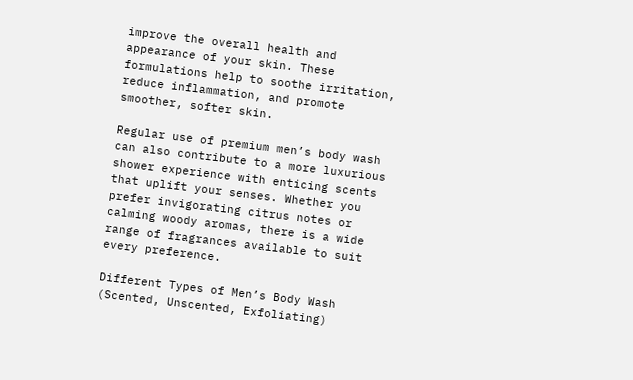improve the overall health and appearance of your skin. These formulations help to soothe irritation, reduce inflammation, and promote smoother, softer skin.

Regular use of premium men’s body wash can also contribute to a more luxurious shower experience with enticing scents that uplift your senses. Whether you prefer invigorating citrus notes or calming woody aromas, there is a wide range of fragrances available to suit every preference.

Different Types of Men’s Body Wash (Scented, Unscented, Exfoliating)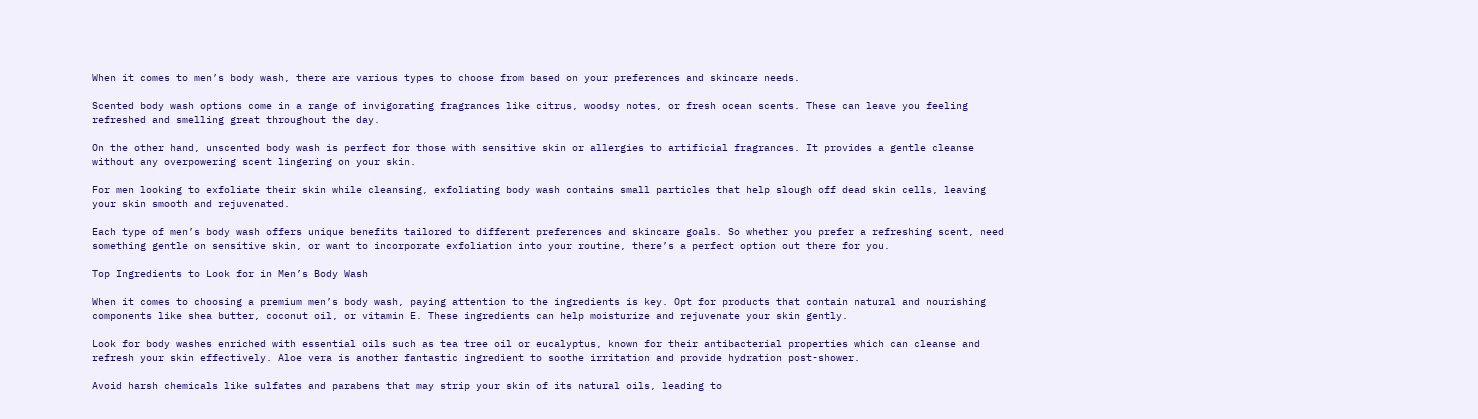When it comes to men’s body wash, there are various types to choose from based on your preferences and skincare needs.

Scented body wash options come in a range of invigorating fragrances like citrus, woodsy notes, or fresh ocean scents. These can leave you feeling refreshed and smelling great throughout the day.

On the other hand, unscented body wash is perfect for those with sensitive skin or allergies to artificial fragrances. It provides a gentle cleanse without any overpowering scent lingering on your skin.

For men looking to exfoliate their skin while cleansing, exfoliating body wash contains small particles that help slough off dead skin cells, leaving your skin smooth and rejuvenated.

Each type of men’s body wash offers unique benefits tailored to different preferences and skincare goals. So whether you prefer a refreshing scent, need something gentle on sensitive skin, or want to incorporate exfoliation into your routine, there’s a perfect option out there for you.

Top Ingredients to Look for in Men’s Body Wash

When it comes to choosing a premium men’s body wash, paying attention to the ingredients is key. Opt for products that contain natural and nourishing components like shea butter, coconut oil, or vitamin E. These ingredients can help moisturize and rejuvenate your skin gently.

Look for body washes enriched with essential oils such as tea tree oil or eucalyptus, known for their antibacterial properties which can cleanse and refresh your skin effectively. Aloe vera is another fantastic ingredient to soothe irritation and provide hydration post-shower.

Avoid harsh chemicals like sulfates and parabens that may strip your skin of its natural oils, leading to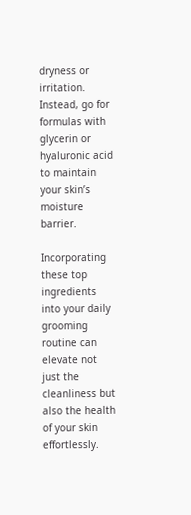dryness or irritation. Instead, go for formulas with glycerin or hyaluronic acid to maintain your skin’s moisture barrier.

Incorporating these top ingredients into your daily grooming routine can elevate not just the cleanliness but also the health of your skin effortlessly.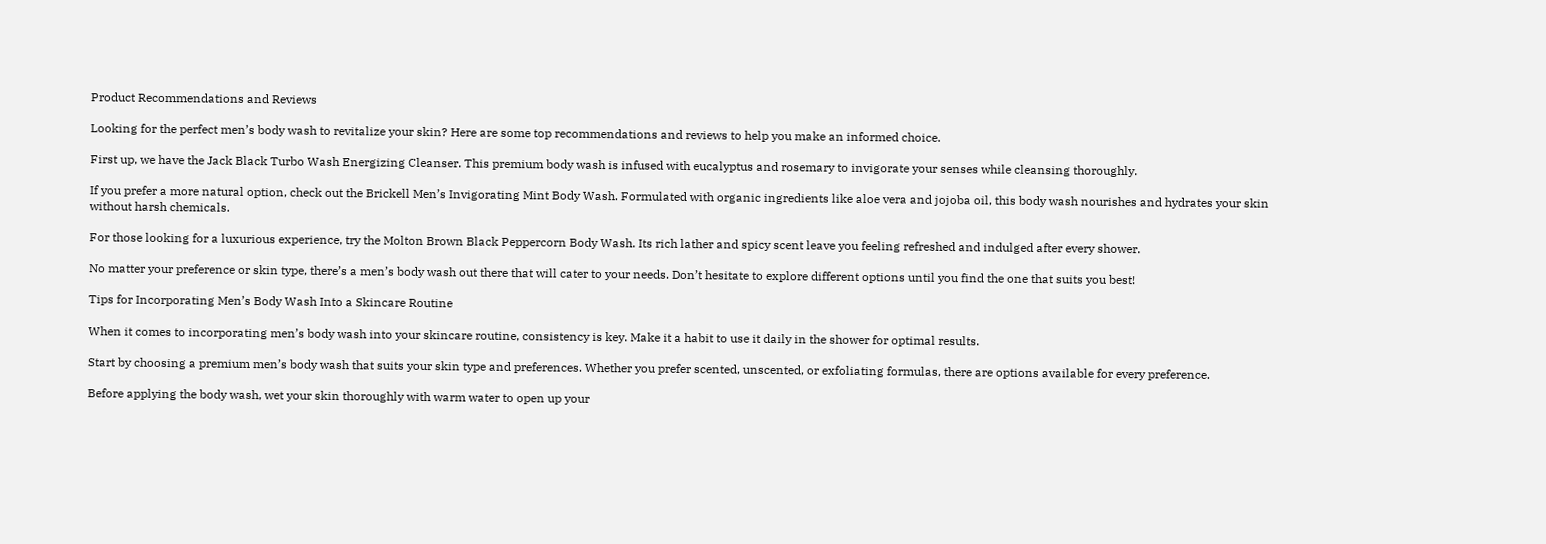Product Recommendations and Reviews

Looking for the perfect men’s body wash to revitalize your skin? Here are some top recommendations and reviews to help you make an informed choice.

First up, we have the Jack Black Turbo Wash Energizing Cleanser. This premium body wash is infused with eucalyptus and rosemary to invigorate your senses while cleansing thoroughly.

If you prefer a more natural option, check out the Brickell Men’s Invigorating Mint Body Wash. Formulated with organic ingredients like aloe vera and jojoba oil, this body wash nourishes and hydrates your skin without harsh chemicals.

For those looking for a luxurious experience, try the Molton Brown Black Peppercorn Body Wash. Its rich lather and spicy scent leave you feeling refreshed and indulged after every shower.

No matter your preference or skin type, there’s a men’s body wash out there that will cater to your needs. Don’t hesitate to explore different options until you find the one that suits you best!

Tips for Incorporating Men’s Body Wash Into a Skincare Routine

When it comes to incorporating men’s body wash into your skincare routine, consistency is key. Make it a habit to use it daily in the shower for optimal results.

Start by choosing a premium men’s body wash that suits your skin type and preferences. Whether you prefer scented, unscented, or exfoliating formulas, there are options available for every preference.

Before applying the body wash, wet your skin thoroughly with warm water to open up your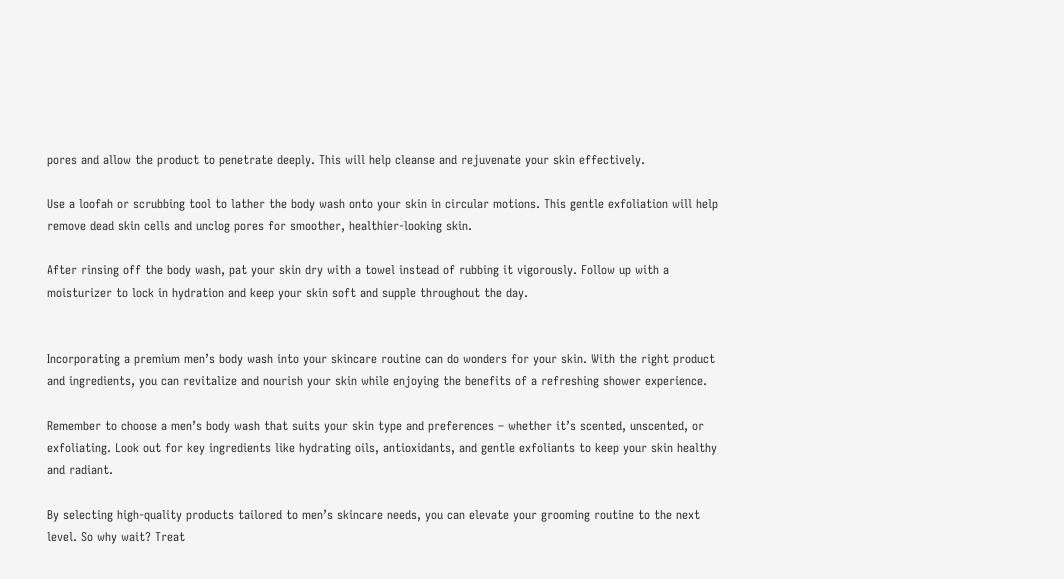pores and allow the product to penetrate deeply. This will help cleanse and rejuvenate your skin effectively.

Use a loofah or scrubbing tool to lather the body wash onto your skin in circular motions. This gentle exfoliation will help remove dead skin cells and unclog pores for smoother, healthier-looking skin.

After rinsing off the body wash, pat your skin dry with a towel instead of rubbing it vigorously. Follow up with a moisturizer to lock in hydration and keep your skin soft and supple throughout the day.


Incorporating a premium men’s body wash into your skincare routine can do wonders for your skin. With the right product and ingredients, you can revitalize and nourish your skin while enjoying the benefits of a refreshing shower experience.

Remember to choose a men’s body wash that suits your skin type and preferences – whether it’s scented, unscented, or exfoliating. Look out for key ingredients like hydrating oils, antioxidants, and gentle exfoliants to keep your skin healthy and radiant.

By selecting high-quality products tailored to men’s skincare needs, you can elevate your grooming routine to the next level. So why wait? Treat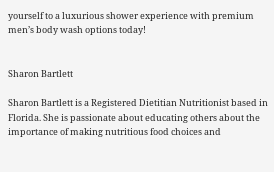yourself to a luxurious shower experience with premium men’s body wash options today!


Sharon Bartlett

Sharon Bartlett is a Registered Dietitian Nutritionist based in Florida. She is passionate about educating others about the importance of making nutritious food choices and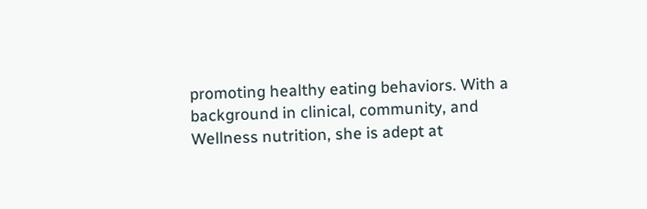promoting healthy eating behaviors. With a background in clinical, community, and Wellness nutrition, she is adept at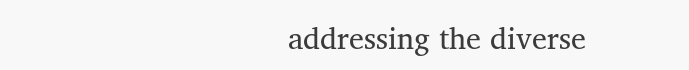addressing the diverse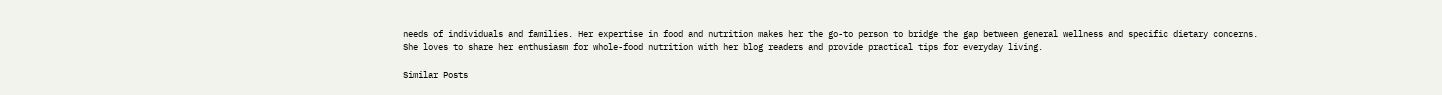needs of individuals and families. Her expertise in food and nutrition makes her the go-to person to bridge the gap between general wellness and specific dietary concerns. She loves to share her enthusiasm for whole-food nutrition with her blog readers and provide practical tips for everyday living.

Similar Posts